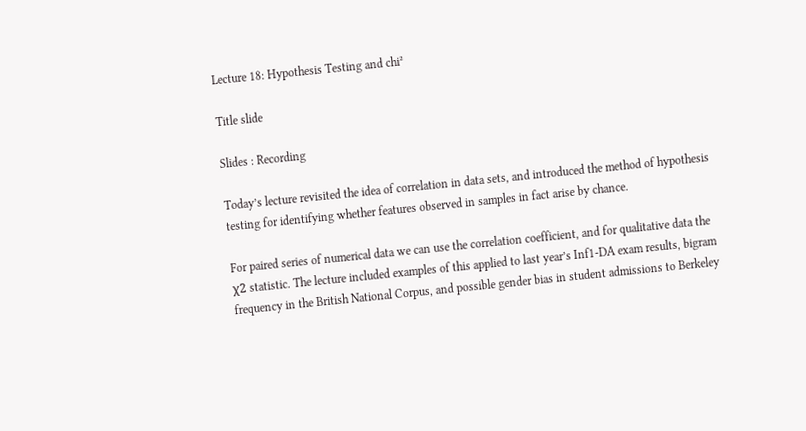Lecture 18: Hypothesis Testing and chi²

Title slide

Slides : Recording

Today’s lecture revisited the idea of correlation in data sets, and introduced the method of hypothesis testing for identifying whether features observed in samples in fact arise by chance.

For paired series of numerical data we can use the correlation coefficient, and for qualitative data the χ2 statistic. The lecture included examples of this applied to last year’s Inf1-DA exam results, bigram frequency in the British National Corpus, and possible gender bias in student admissions to Berkeley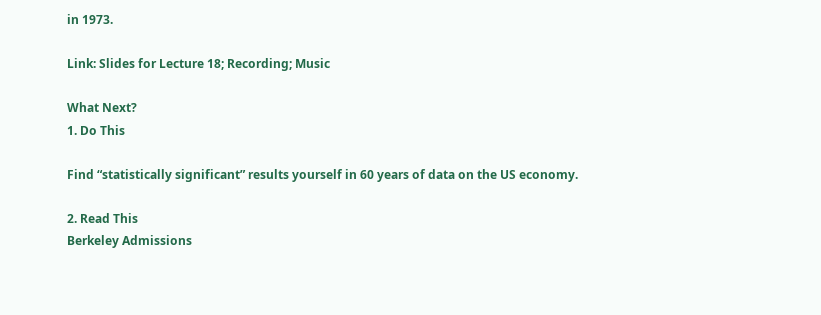in 1973.

Link: Slides for Lecture 18; Recording; Music

What Next?
1. Do This

Find “statistically significant” results yourself in 60 years of data on the US economy.

2. Read This
Berkeley Admissions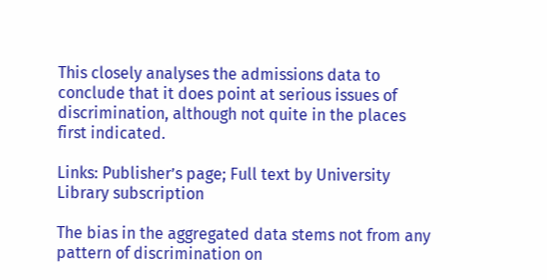This closely analyses the admissions data to conclude that it does point at serious issues of discrimination, although not quite in the places first indicated.

Links: Publisher’s page; Full text by University Library subscription

The bias in the aggregated data stems not from any pattern of discrimination on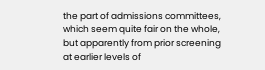the part of admissions committees, which seem quite fair on the whole, but apparently from prior screening at earlier levels of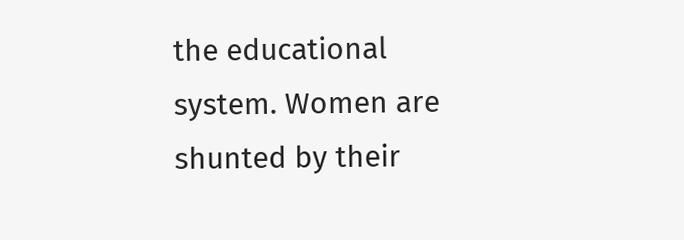the educational system. Women are shunted by their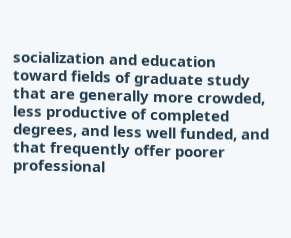socialization and education toward fields of graduate study that are generally more crowded, less productive of completed degrees, and less well funded, and that frequently offer poorer professional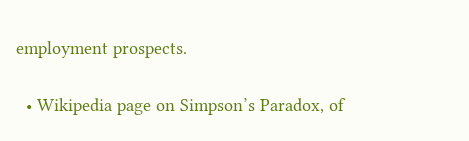employment prospects.

  • Wikipedia page on Simpson’s Paradox, of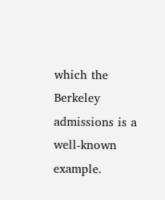which the Berkeley admissions is a well-known example.